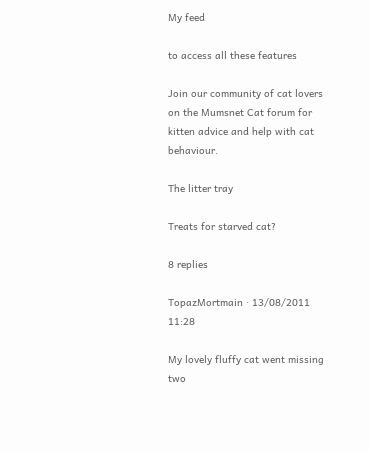My feed

to access all these features

Join our community of cat lovers on the Mumsnet Cat forum for kitten advice and help with cat behaviour.

The litter tray

Treats for starved cat?

8 replies

TopazMortmain · 13/08/2011 11:28

My lovely fluffy cat went missing two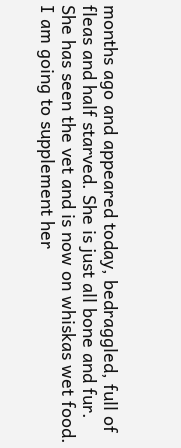months ago and appeared today, bedraggled, full of fleas and half starved. She is just all bone and fur. She has seen the vet and is now on whiskas wet food. I am going to supplement her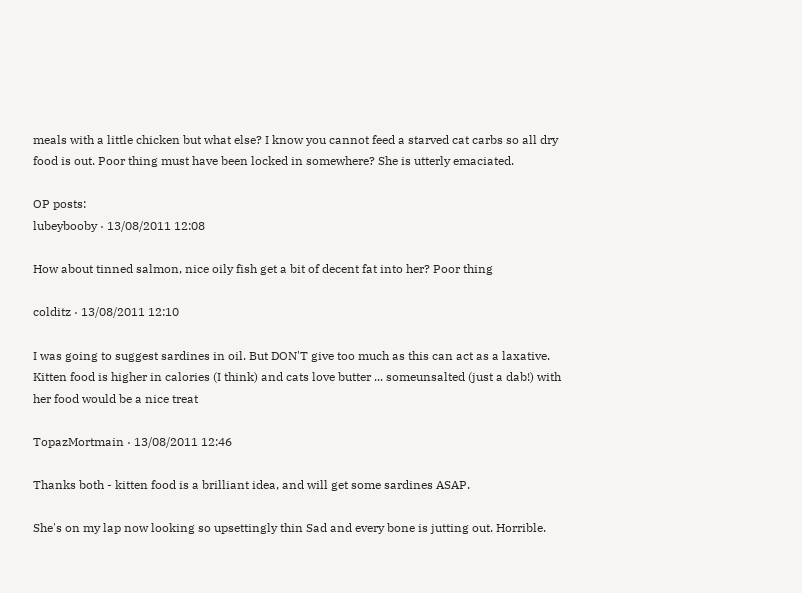meals with a little chicken but what else? I know you cannot feed a starved cat carbs so all dry food is out. Poor thing must have been locked in somewhere? She is utterly emaciated.

OP posts:
lubeybooby · 13/08/2011 12:08

How about tinned salmon, nice oily fish get a bit of decent fat into her? Poor thing

colditz · 13/08/2011 12:10

I was going to suggest sardines in oil. But DON'T give too much as this can act as a laxative. Kitten food is higher in calories (I think) and cats love butter ... someunsalted (just a dab!) with her food would be a nice treat

TopazMortmain · 13/08/2011 12:46

Thanks both - kitten food is a brilliant idea, and will get some sardines ASAP.

She's on my lap now looking so upsettingly thin Sad and every bone is jutting out. Horrible.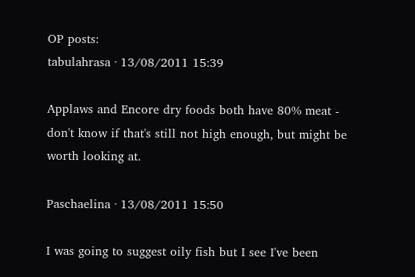OP posts:
tabulahrasa · 13/08/2011 15:39

Applaws and Encore dry foods both have 80% meat - don't know if that's still not high enough, but might be worth looking at.

Paschaelina · 13/08/2011 15:50

I was going to suggest oily fish but I see I've been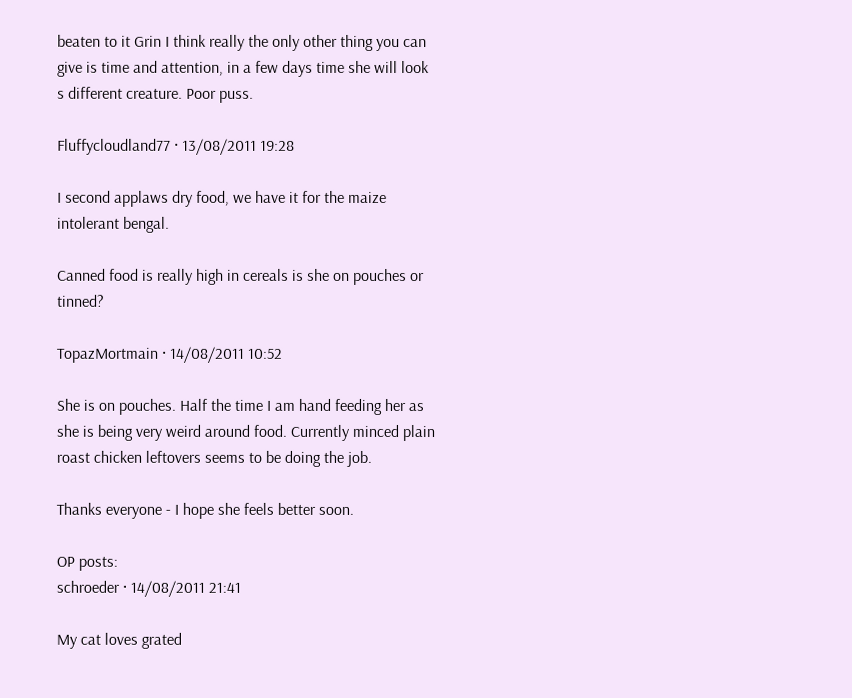beaten to it Grin I think really the only other thing you can give is time and attention, in a few days time she will look s different creature. Poor puss.

Fluffycloudland77 · 13/08/2011 19:28

I second applaws dry food, we have it for the maize intolerant bengal.

Canned food is really high in cereals is she on pouches or tinned?

TopazMortmain · 14/08/2011 10:52

She is on pouches. Half the time I am hand feeding her as she is being very weird around food. Currently minced plain roast chicken leftovers seems to be doing the job.

Thanks everyone - I hope she feels better soon.

OP posts:
schroeder · 14/08/2011 21:41

My cat loves grated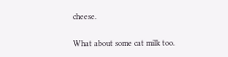cheese.

What about some cat milk too.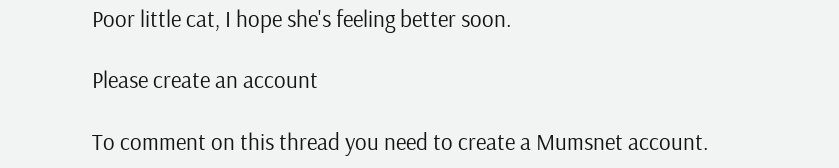Poor little cat, I hope she's feeling better soon.

Please create an account

To comment on this thread you need to create a Mumsnet account.